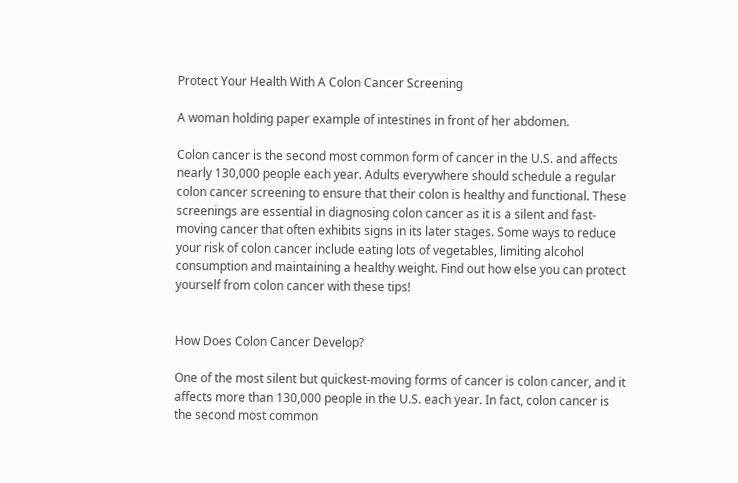Protect Your Health With A Colon Cancer Screening

A woman holding paper example of intestines in front of her abdomen.

Colon cancer is the second most common form of cancer in the U.S. and affects nearly 130,000 people each year. Adults everywhere should schedule a regular colon cancer screening to ensure that their colon is healthy and functional. These screenings are essential in diagnosing colon cancer as it is a silent and fast-moving cancer that often exhibits signs in its later stages. Some ways to reduce your risk of colon cancer include eating lots of vegetables, limiting alcohol consumption and maintaining a healthy weight. Find out how else you can protect yourself from colon cancer with these tips!


How Does Colon Cancer Develop?

One of the most silent but quickest-moving forms of cancer is colon cancer, and it affects more than 130,000 people in the U.S. each year. In fact, colon cancer is the second most common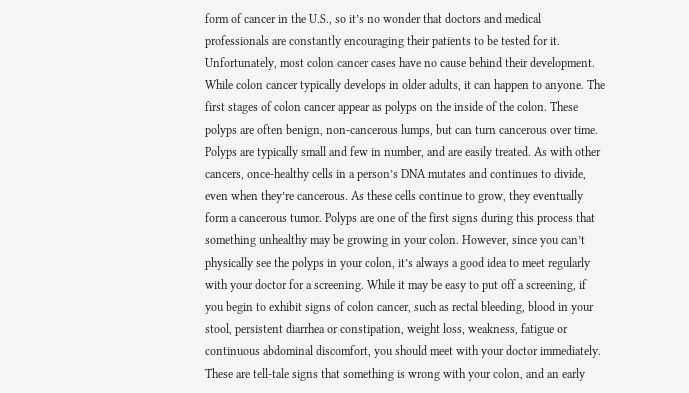form of cancer in the U.S., so it’s no wonder that doctors and medical professionals are constantly encouraging their patients to be tested for it. Unfortunately, most colon cancer cases have no cause behind their development. While colon cancer typically develops in older adults, it can happen to anyone. The first stages of colon cancer appear as polyps on the inside of the colon. These polyps are often benign, non-cancerous lumps, but can turn cancerous over time. Polyps are typically small and few in number, and are easily treated. As with other cancers, once-healthy cells in a person’s DNA mutates and continues to divide, even when they’re cancerous. As these cells continue to grow, they eventually form a cancerous tumor. Polyps are one of the first signs during this process that something unhealthy may be growing in your colon. However, since you can’t physically see the polyps in your colon, it’s always a good idea to meet regularly with your doctor for a screening. While it may be easy to put off a screening, if you begin to exhibit signs of colon cancer, such as rectal bleeding, blood in your stool, persistent diarrhea or constipation, weight loss, weakness, fatigue or continuous abdominal discomfort, you should meet with your doctor immediately. These are tell-tale signs that something is wrong with your colon, and an early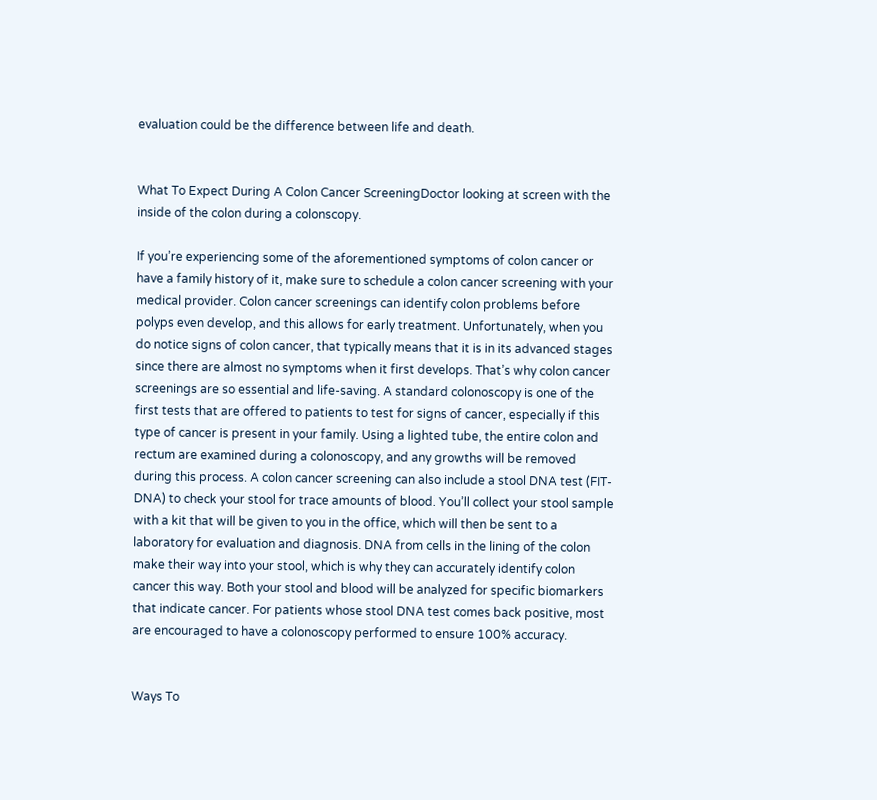evaluation could be the difference between life and death.


What To Expect During A Colon Cancer ScreeningDoctor looking at screen with the inside of the colon during a colonscopy.

If you’re experiencing some of the aforementioned symptoms of colon cancer or have a family history of it, make sure to schedule a colon cancer screening with your medical provider. Colon cancer screenings can identify colon problems before polyps even develop, and this allows for early treatment. Unfortunately, when you do notice signs of colon cancer, that typically means that it is in its advanced stages since there are almost no symptoms when it first develops. That’s why colon cancer screenings are so essential and life-saving. A standard colonoscopy is one of the first tests that are offered to patients to test for signs of cancer, especially if this type of cancer is present in your family. Using a lighted tube, the entire colon and rectum are examined during a colonoscopy, and any growths will be removed during this process. A colon cancer screening can also include a stool DNA test (FIT-DNA) to check your stool for trace amounts of blood. You’ll collect your stool sample with a kit that will be given to you in the office, which will then be sent to a laboratory for evaluation and diagnosis. DNA from cells in the lining of the colon make their way into your stool, which is why they can accurately identify colon cancer this way. Both your stool and blood will be analyzed for specific biomarkers that indicate cancer. For patients whose stool DNA test comes back positive, most are encouraged to have a colonoscopy performed to ensure 100% accuracy.


Ways To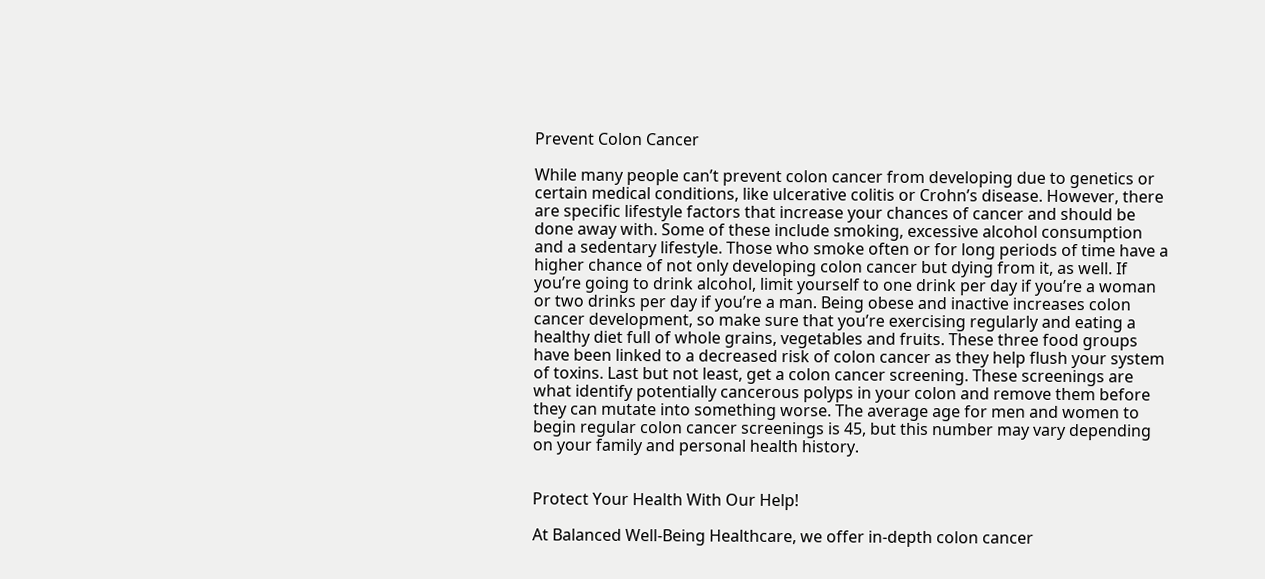Prevent Colon Cancer

While many people can’t prevent colon cancer from developing due to genetics or certain medical conditions, like ulcerative colitis or Crohn’s disease. However, there are specific lifestyle factors that increase your chances of cancer and should be done away with. Some of these include smoking, excessive alcohol consumption and a sedentary lifestyle. Those who smoke often or for long periods of time have a higher chance of not only developing colon cancer but dying from it, as well. If you’re going to drink alcohol, limit yourself to one drink per day if you’re a woman or two drinks per day if you’re a man. Being obese and inactive increases colon cancer development, so make sure that you’re exercising regularly and eating a healthy diet full of whole grains, vegetables and fruits. These three food groups have been linked to a decreased risk of colon cancer as they help flush your system of toxins. Last but not least, get a colon cancer screening. These screenings are what identify potentially cancerous polyps in your colon and remove them before they can mutate into something worse. The average age for men and women to begin regular colon cancer screenings is 45, but this number may vary depending on your family and personal health history.


Protect Your Health With Our Help!

At Balanced Well-Being Healthcare, we offer in-depth colon cancer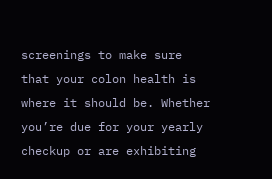screenings to make sure that your colon health is where it should be. Whether you’re due for your yearly checkup or are exhibiting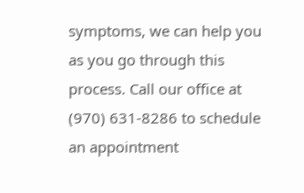symptoms, we can help you as you go through this process. Call our office at (970) 631-8286 to schedule an appointment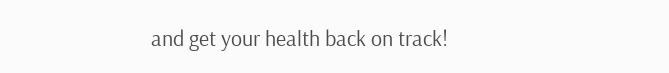and get your health back on track!